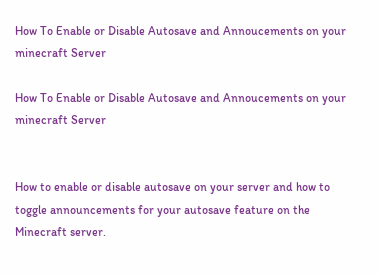How To Enable or Disable Autosave and Annoucements on your minecraft Server

How To Enable or Disable Autosave and Annoucements on your minecraft Server


How to enable or disable autosave on your server and how to toggle announcements for your autosave feature on the Minecraft server.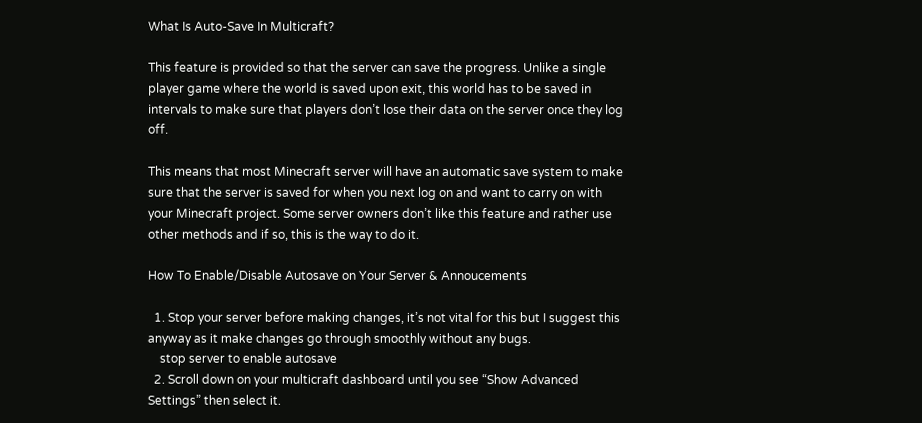What Is Auto-Save In Multicraft?

This feature is provided so that the server can save the progress. Unlike a single player game where the world is saved upon exit, this world has to be saved in intervals to make sure that players don’t lose their data on the server once they log off.

This means that most Minecraft server will have an automatic save system to make sure that the server is saved for when you next log on and want to carry on with your Minecraft project. Some server owners don’t like this feature and rather use other methods and if so, this is the way to do it.

How To Enable/Disable Autosave on Your Server & Annoucements

  1. Stop your server before making changes, it’s not vital for this but I suggest this anyway as it make changes go through smoothly without any bugs.
    stop server to enable autosave
  2. Scroll down on your multicraft dashboard until you see “Show Advanced Settings” then select it.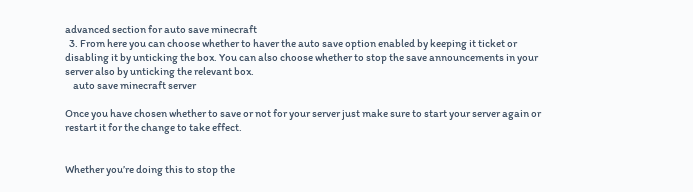advanced section for auto save minecraft
  3. From here you can choose whether to haver the auto save option enabled by keeping it ticket or disabling it by unticking the box. You can also choose whether to stop the save announcements in your server also by unticking the relevant box.
    auto save minecraft server

Once you have chosen whether to save or not for your server just make sure to start your server again or restart it for the change to take effect.


Whether you’re doing this to stop the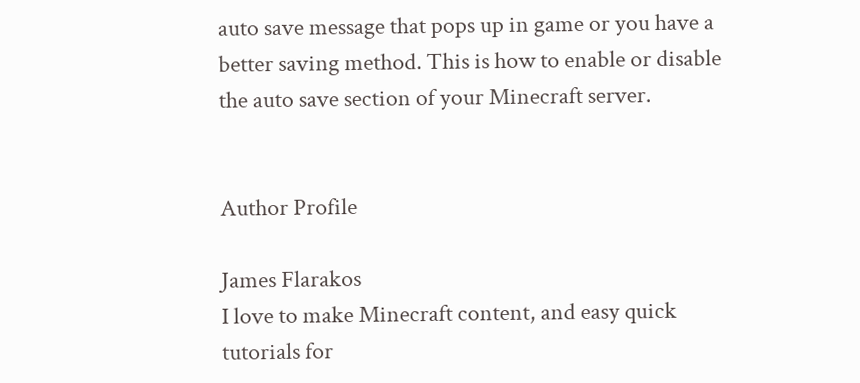auto save message that pops up in game or you have a better saving method. This is how to enable or disable the auto save section of your Minecraft server.


Author Profile

James Flarakos
I love to make Minecraft content, and easy quick tutorials for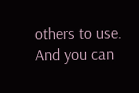others to use. And you can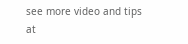see more video and tips at